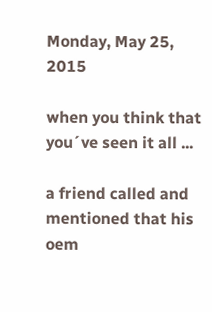Monday, May 25, 2015

when you think that you´ve seen it all ...

a friend called and mentioned that his oem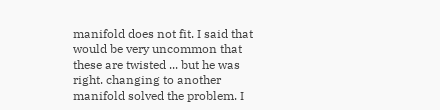manifold does not fit. I said that would be very uncommon that these are twisted ... but he was right. changing to another manifold solved the problem. I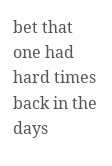bet that one had hard times back in the days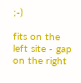;-)

fits on the left site - gap on the right